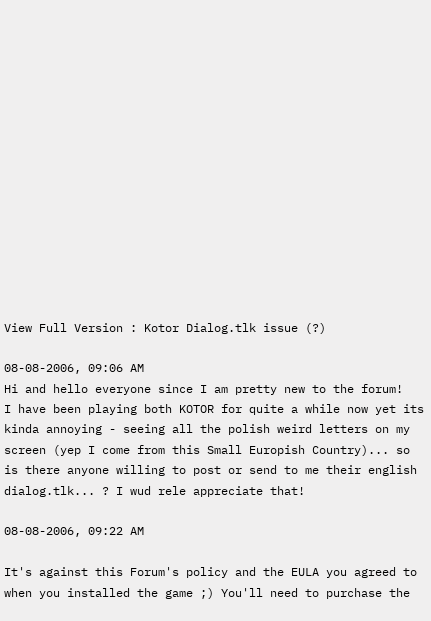View Full Version : Kotor Dialog.tlk issue (?)

08-08-2006, 09:06 AM
Hi and hello everyone since I am pretty new to the forum!
I have been playing both KOTOR for quite a while now yet its kinda annoying - seeing all the polish weird letters on my screen (yep I come from this Small Europish Country)... so is there anyone willing to post or send to me their english dialog.tlk... ? I wud rele appreciate that!

08-08-2006, 09:22 AM

It's against this Forum's policy and the EULA you agreed to when you installed the game ;) You'll need to purchase the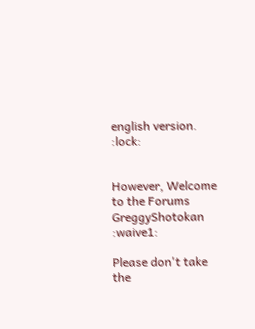english version. :lock:


However, Welcome to the Forums GreggyShotokan :waive1:

Please don't take the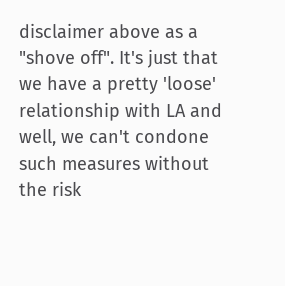disclaimer above as a "shove off". It's just that we have a pretty 'loose' relationship with LA and well, we can't condone such measures without the risk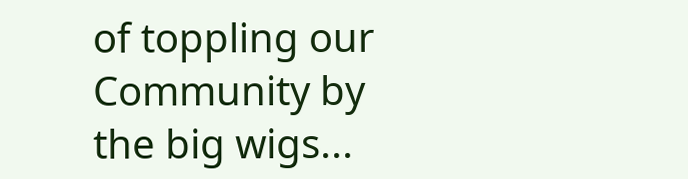of toppling our Community by the big wigs...